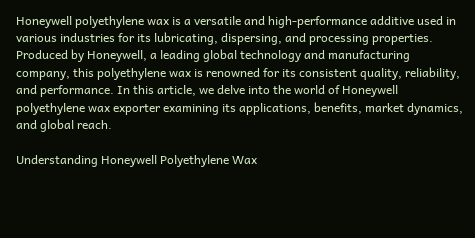Honeywell polyethylene wax is a versatile and high-performance additive used in various industries for its lubricating, dispersing, and processing properties. Produced by Honeywell, a leading global technology and manufacturing company, this polyethylene wax is renowned for its consistent quality, reliability, and performance. In this article, we delve into the world of Honeywell polyethylene wax exporter examining its applications, benefits, market dynamics, and global reach.

Understanding Honeywell Polyethylene Wax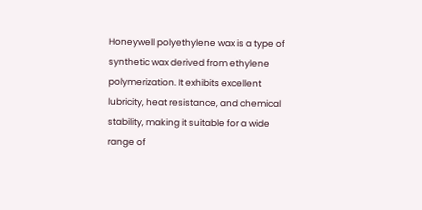Honeywell polyethylene wax is a type of synthetic wax derived from ethylene polymerization. It exhibits excellent lubricity, heat resistance, and chemical stability, making it suitable for a wide range of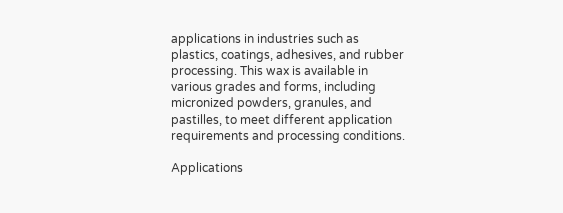applications in industries such as plastics, coatings, adhesives, and rubber processing. This wax is available in various grades and forms, including micronized powders, granules, and pastilles, to meet different application requirements and processing conditions.

Applications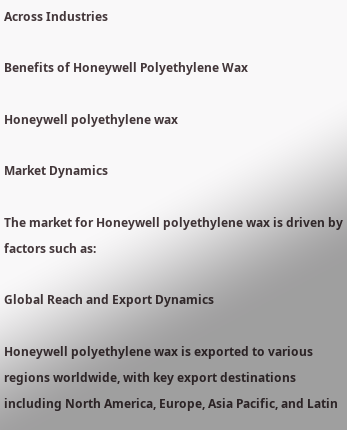Across Industries

Benefits of Honeywell Polyethylene Wax

Honeywell polyethylene wax

Market Dynamics

The market for Honeywell polyethylene wax is driven by factors such as:

Global Reach and Export Dynamics

Honeywell polyethylene wax is exported to various regions worldwide, with key export destinations including North America, Europe, Asia Pacific, and Latin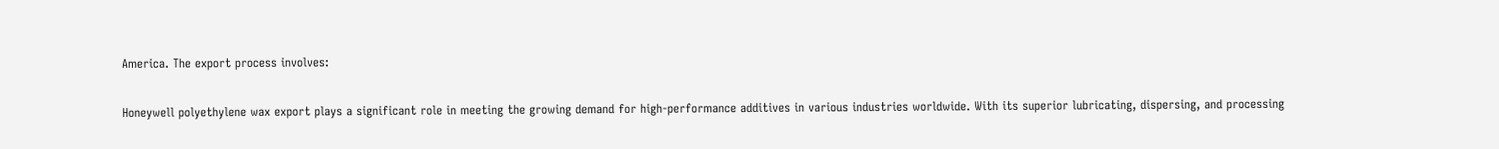America. The export process involves:


Honeywell polyethylene wax export plays a significant role in meeting the growing demand for high-performance additives in various industries worldwide. With its superior lubricating, dispersing, and processing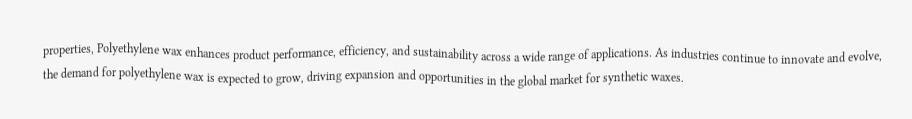properties, Polyethylene wax enhances product performance, efficiency, and sustainability across a wide range of applications. As industries continue to innovate and evolve, the demand for polyethylene wax is expected to grow, driving expansion and opportunities in the global market for synthetic waxes.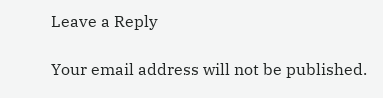Leave a Reply

Your email address will not be published.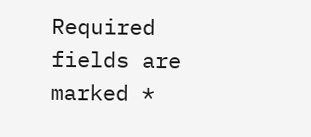Required fields are marked *